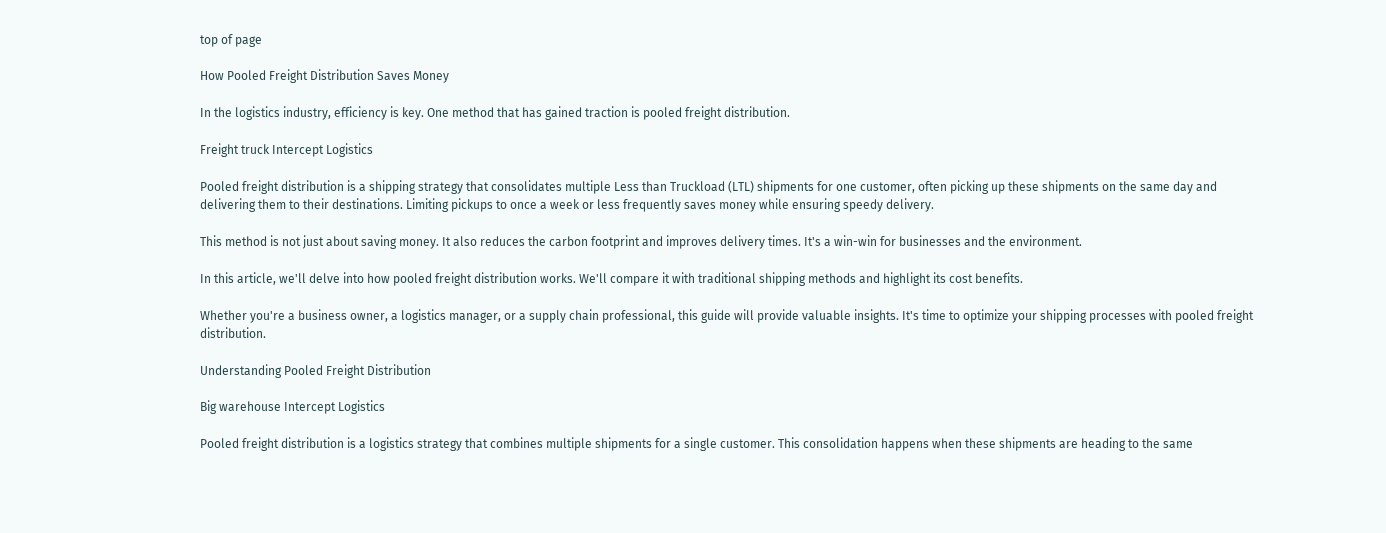top of page

How Pooled Freight Distribution Saves Money

In the logistics industry, efficiency is key. One method that has gained traction is pooled freight distribution.

Freight truck Intercept Logistics

Pooled freight distribution is a shipping strategy that consolidates multiple Less than Truckload (LTL) shipments for one customer, often picking up these shipments on the same day and delivering them to their destinations. Limiting pickups to once a week or less frequently saves money while ensuring speedy delivery.

This method is not just about saving money. It also reduces the carbon footprint and improves delivery times. It's a win-win for businesses and the environment.

In this article, we'll delve into how pooled freight distribution works. We'll compare it with traditional shipping methods and highlight its cost benefits.

Whether you're a business owner, a logistics manager, or a supply chain professional, this guide will provide valuable insights. It's time to optimize your shipping processes with pooled freight distribution.

Understanding Pooled Freight Distribution

Big warehouse Intercept Logistics

Pooled freight distribution is a logistics strategy that combines multiple shipments for a single customer. This consolidation happens when these shipments are heading to the same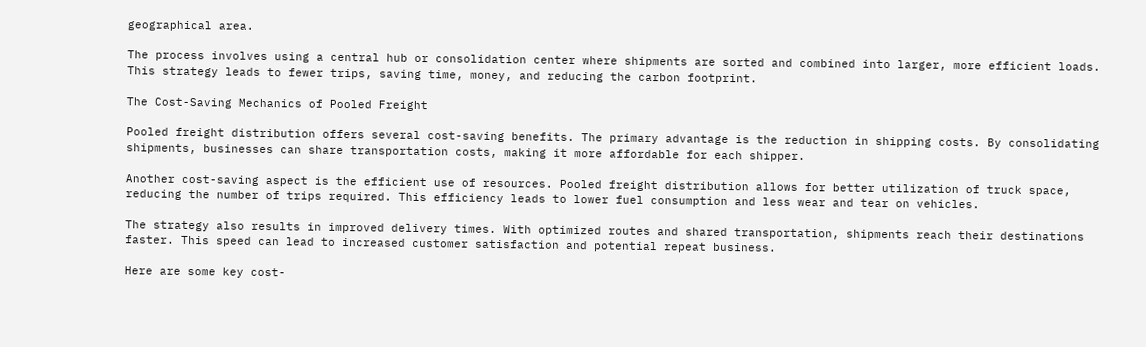geographical area.

The process involves using a central hub or consolidation center where shipments are sorted and combined into larger, more efficient loads. This strategy leads to fewer trips, saving time, money, and reducing the carbon footprint.

The Cost-Saving Mechanics of Pooled Freight

Pooled freight distribution offers several cost-saving benefits. The primary advantage is the reduction in shipping costs. By consolidating shipments, businesses can share transportation costs, making it more affordable for each shipper.

Another cost-saving aspect is the efficient use of resources. Pooled freight distribution allows for better utilization of truck space, reducing the number of trips required. This efficiency leads to lower fuel consumption and less wear and tear on vehicles.

The strategy also results in improved delivery times. With optimized routes and shared transportation, shipments reach their destinations faster. This speed can lead to increased customer satisfaction and potential repeat business.

Here are some key cost-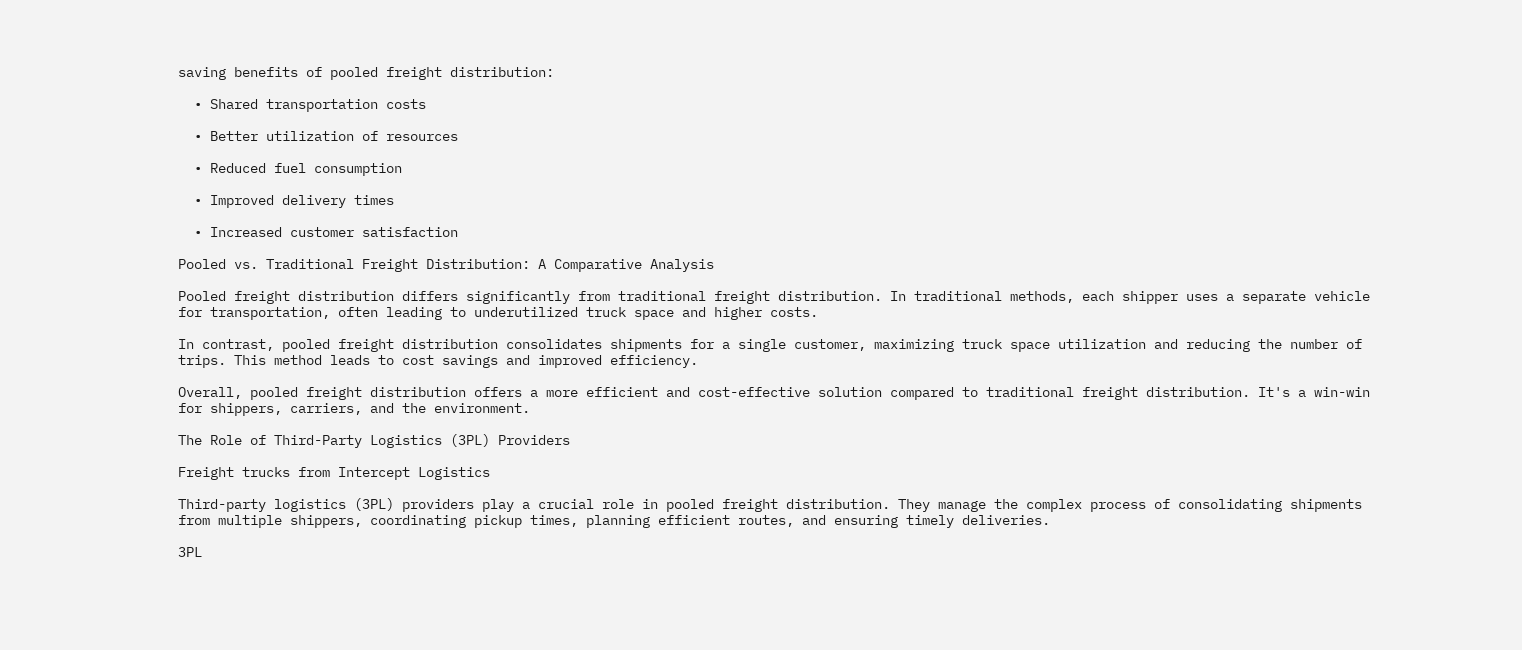saving benefits of pooled freight distribution:

  • Shared transportation costs

  • Better utilization of resources

  • Reduced fuel consumption

  • Improved delivery times

  • Increased customer satisfaction

Pooled vs. Traditional Freight Distribution: A Comparative Analysis

Pooled freight distribution differs significantly from traditional freight distribution. In traditional methods, each shipper uses a separate vehicle for transportation, often leading to underutilized truck space and higher costs.

In contrast, pooled freight distribution consolidates shipments for a single customer, maximizing truck space utilization and reducing the number of trips. This method leads to cost savings and improved efficiency.

Overall, pooled freight distribution offers a more efficient and cost-effective solution compared to traditional freight distribution. It's a win-win for shippers, carriers, and the environment.

The Role of Third-Party Logistics (3PL) Providers

Freight trucks from Intercept Logistics

Third-party logistics (3PL) providers play a crucial role in pooled freight distribution. They manage the complex process of consolidating shipments from multiple shippers, coordinating pickup times, planning efficient routes, and ensuring timely deliveries.

3PL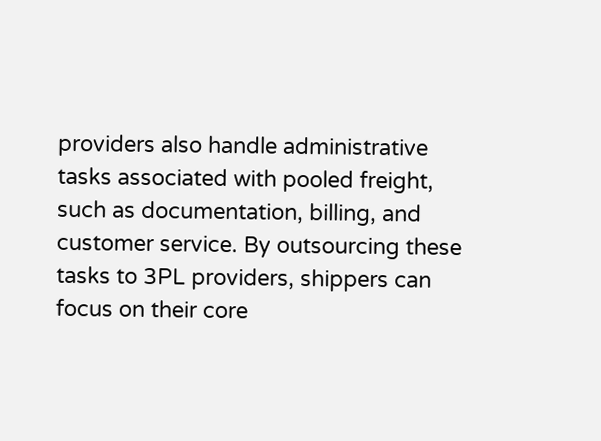providers also handle administrative tasks associated with pooled freight, such as documentation, billing, and customer service. By outsourcing these tasks to 3PL providers, shippers can focus on their core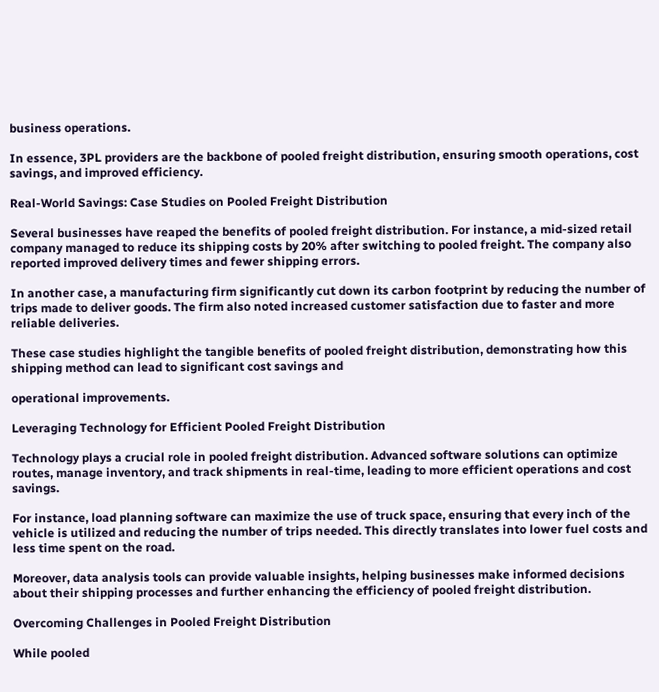business operations.

In essence, 3PL providers are the backbone of pooled freight distribution, ensuring smooth operations, cost savings, and improved efficiency.

Real-World Savings: Case Studies on Pooled Freight Distribution

Several businesses have reaped the benefits of pooled freight distribution. For instance, a mid-sized retail company managed to reduce its shipping costs by 20% after switching to pooled freight. The company also reported improved delivery times and fewer shipping errors.

In another case, a manufacturing firm significantly cut down its carbon footprint by reducing the number of trips made to deliver goods. The firm also noted increased customer satisfaction due to faster and more reliable deliveries.

These case studies highlight the tangible benefits of pooled freight distribution, demonstrating how this shipping method can lead to significant cost savings and

operational improvements.

Leveraging Technology for Efficient Pooled Freight Distribution

Technology plays a crucial role in pooled freight distribution. Advanced software solutions can optimize routes, manage inventory, and track shipments in real-time, leading to more efficient operations and cost savings.

For instance, load planning software can maximize the use of truck space, ensuring that every inch of the vehicle is utilized and reducing the number of trips needed. This directly translates into lower fuel costs and less time spent on the road.

Moreover, data analysis tools can provide valuable insights, helping businesses make informed decisions about their shipping processes and further enhancing the efficiency of pooled freight distribution.

Overcoming Challenges in Pooled Freight Distribution

While pooled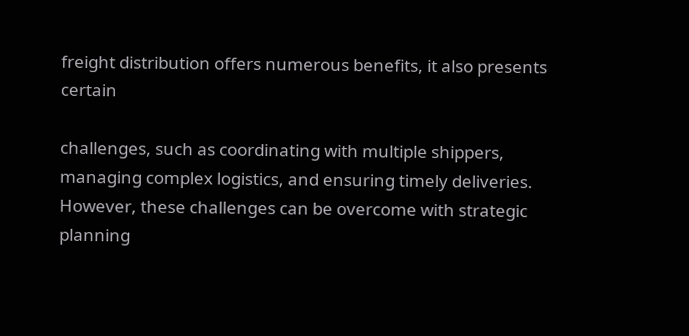freight distribution offers numerous benefits, it also presents certain

challenges, such as coordinating with multiple shippers, managing complex logistics, and ensuring timely deliveries. However, these challenges can be overcome with strategic planning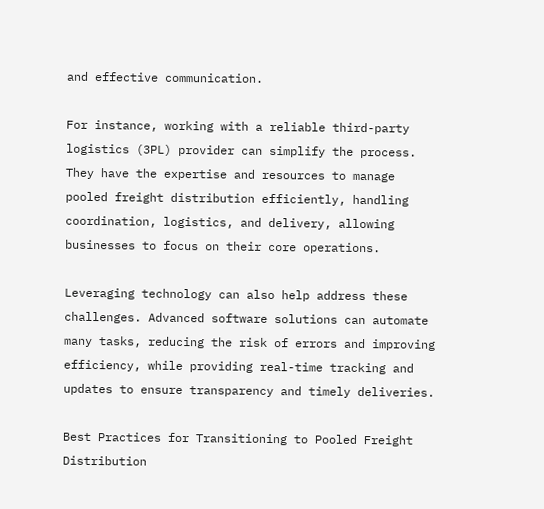and effective communication.

For instance, working with a reliable third-party logistics (3PL) provider can simplify the process. They have the expertise and resources to manage pooled freight distribution efficiently, handling coordination, logistics, and delivery, allowing businesses to focus on their core operations.

Leveraging technology can also help address these challenges. Advanced software solutions can automate many tasks, reducing the risk of errors and improving efficiency, while providing real-time tracking and updates to ensure transparency and timely deliveries.

Best Practices for Transitioning to Pooled Freight Distribution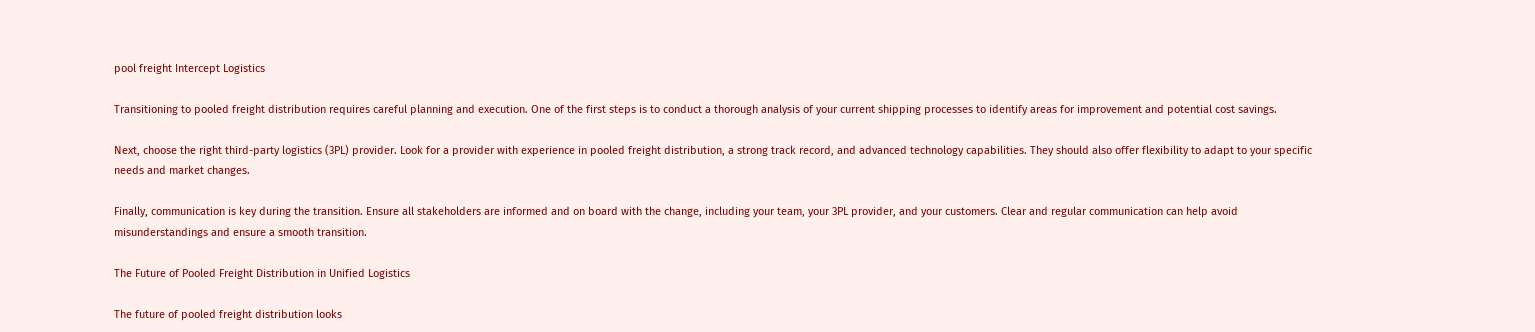pool freight Intercept Logistics

Transitioning to pooled freight distribution requires careful planning and execution. One of the first steps is to conduct a thorough analysis of your current shipping processes to identify areas for improvement and potential cost savings.

Next, choose the right third-party logistics (3PL) provider. Look for a provider with experience in pooled freight distribution, a strong track record, and advanced technology capabilities. They should also offer flexibility to adapt to your specific needs and market changes.

Finally, communication is key during the transition. Ensure all stakeholders are informed and on board with the change, including your team, your 3PL provider, and your customers. Clear and regular communication can help avoid misunderstandings and ensure a smooth transition.

The Future of Pooled Freight Distribution in Unified Logistics

The future of pooled freight distribution looks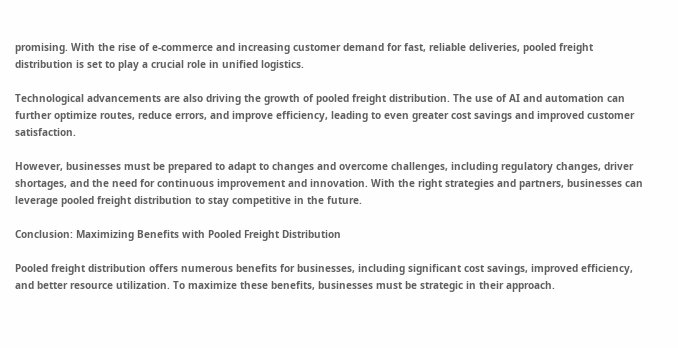promising. With the rise of e-commerce and increasing customer demand for fast, reliable deliveries, pooled freight distribution is set to play a crucial role in unified logistics.

Technological advancements are also driving the growth of pooled freight distribution. The use of AI and automation can further optimize routes, reduce errors, and improve efficiency, leading to even greater cost savings and improved customer satisfaction.

However, businesses must be prepared to adapt to changes and overcome challenges, including regulatory changes, driver shortages, and the need for continuous improvement and innovation. With the right strategies and partners, businesses can leverage pooled freight distribution to stay competitive in the future.

Conclusion: Maximizing Benefits with Pooled Freight Distribution

Pooled freight distribution offers numerous benefits for businesses, including significant cost savings, improved efficiency, and better resource utilization. To maximize these benefits, businesses must be strategic in their approach.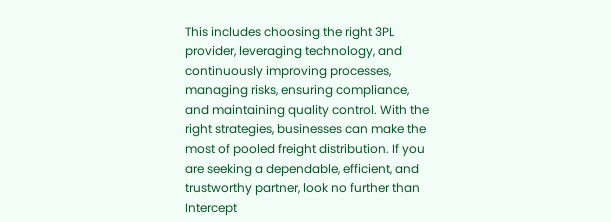This includes choosing the right 3PL provider, leveraging technology, and continuously improving processes, managing risks, ensuring compliance, and maintaining quality control. With the right strategies, businesses can make the most of pooled freight distribution. If you are seeking a dependable, efficient, and trustworthy partner, look no further than Intercept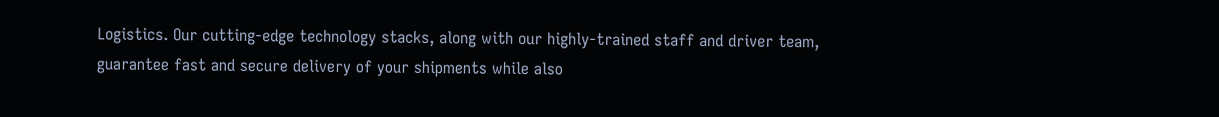Logistics. Our cutting-edge technology stacks, along with our highly-trained staff and driver team, guarantee fast and secure delivery of your shipments while also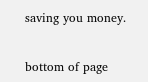saving you money.


bottom of page